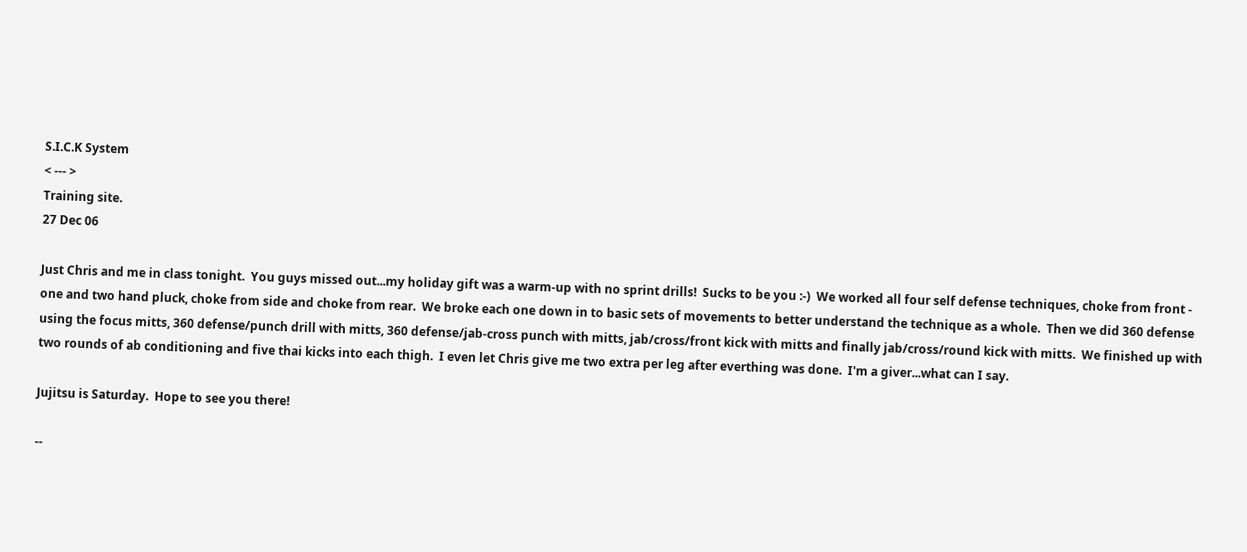S.I.C.K System
< --- >
Training site.
27 Dec 06

Just Chris and me in class tonight.  You guys missed out...my holiday gift was a warm-up with no sprint drills!  Sucks to be you :-)  We worked all four self defense techniques, choke from front - one and two hand pluck, choke from side and choke from rear.  We broke each one down in to basic sets of movements to better understand the technique as a whole.  Then we did 360 defense using the focus mitts, 360 defense/punch drill with mitts, 360 defense/jab-cross punch with mitts, jab/cross/front kick with mitts and finally jab/cross/round kick with mitts.  We finished up with two rounds of ab conditioning and five thai kicks into each thigh.  I even let Chris give me two extra per leg after everthing was done.  I'm a giver...what can I say.

Jujitsu is Saturday.  Hope to see you there!

--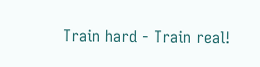Train hard - Train real!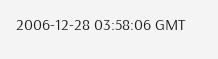2006-12-28 03:58:06 GMT